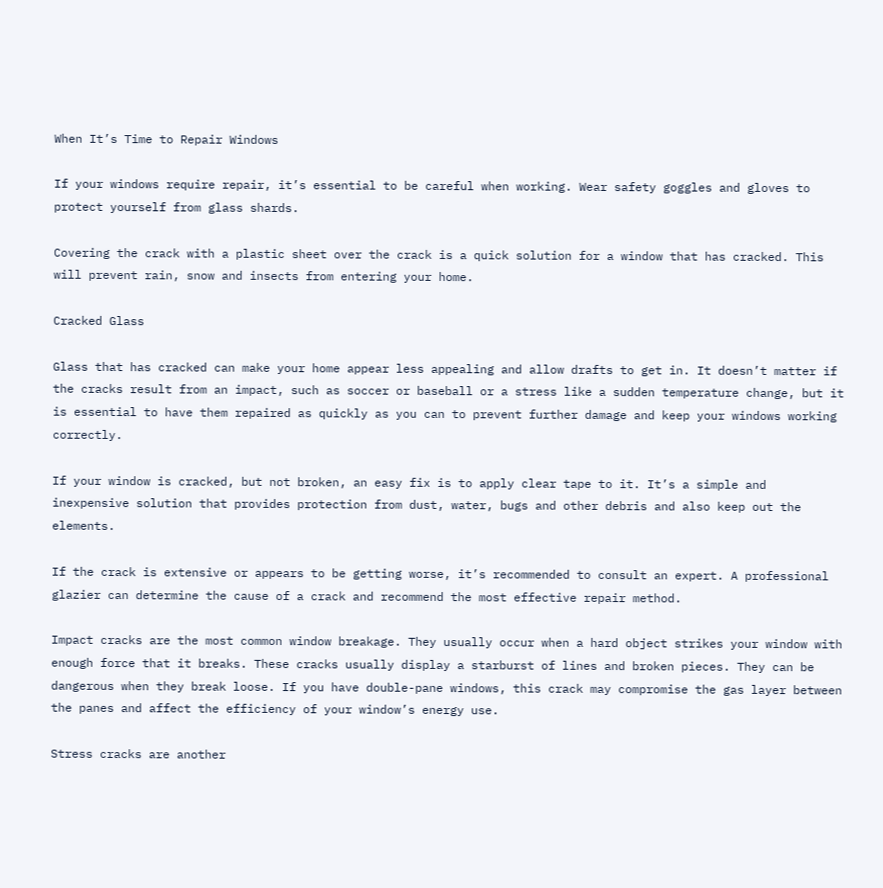When It’s Time to Repair Windows

If your windows require repair, it’s essential to be careful when working. Wear safety goggles and gloves to protect yourself from glass shards.

Covering the crack with a plastic sheet over the crack is a quick solution for a window that has cracked. This will prevent rain, snow and insects from entering your home.

Cracked Glass

Glass that has cracked can make your home appear less appealing and allow drafts to get in. It doesn’t matter if the cracks result from an impact, such as soccer or baseball or a stress like a sudden temperature change, but it is essential to have them repaired as quickly as you can to prevent further damage and keep your windows working correctly.

If your window is cracked, but not broken, an easy fix is to apply clear tape to it. It’s a simple and inexpensive solution that provides protection from dust, water, bugs and other debris and also keep out the elements.

If the crack is extensive or appears to be getting worse, it’s recommended to consult an expert. A professional glazier can determine the cause of a crack and recommend the most effective repair method.

Impact cracks are the most common window breakage. They usually occur when a hard object strikes your window with enough force that it breaks. These cracks usually display a starburst of lines and broken pieces. They can be dangerous when they break loose. If you have double-pane windows, this crack may compromise the gas layer between the panes and affect the efficiency of your window’s energy use.

Stress cracks are another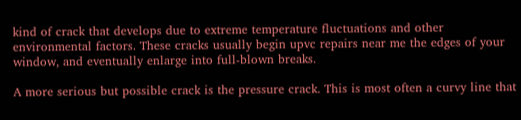kind of crack that develops due to extreme temperature fluctuations and other environmental factors. These cracks usually begin upvc repairs near me the edges of your window, and eventually enlarge into full-blown breaks.

A more serious but possible crack is the pressure crack. This is most often a curvy line that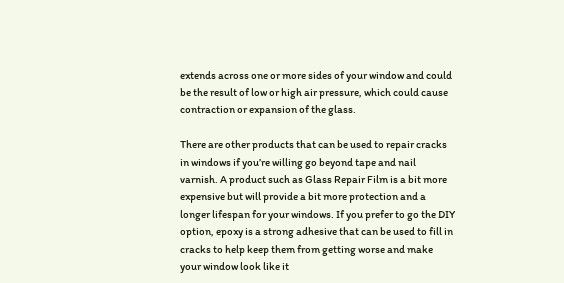extends across one or more sides of your window and could be the result of low or high air pressure, which could cause contraction or expansion of the glass.

There are other products that can be used to repair cracks in windows if you’re willing go beyond tape and nail varnish. A product such as Glass Repair Film is a bit more expensive but will provide a bit more protection and a longer lifespan for your windows. If you prefer to go the DIY option, epoxy is a strong adhesive that can be used to fill in cracks to help keep them from getting worse and make your window look like it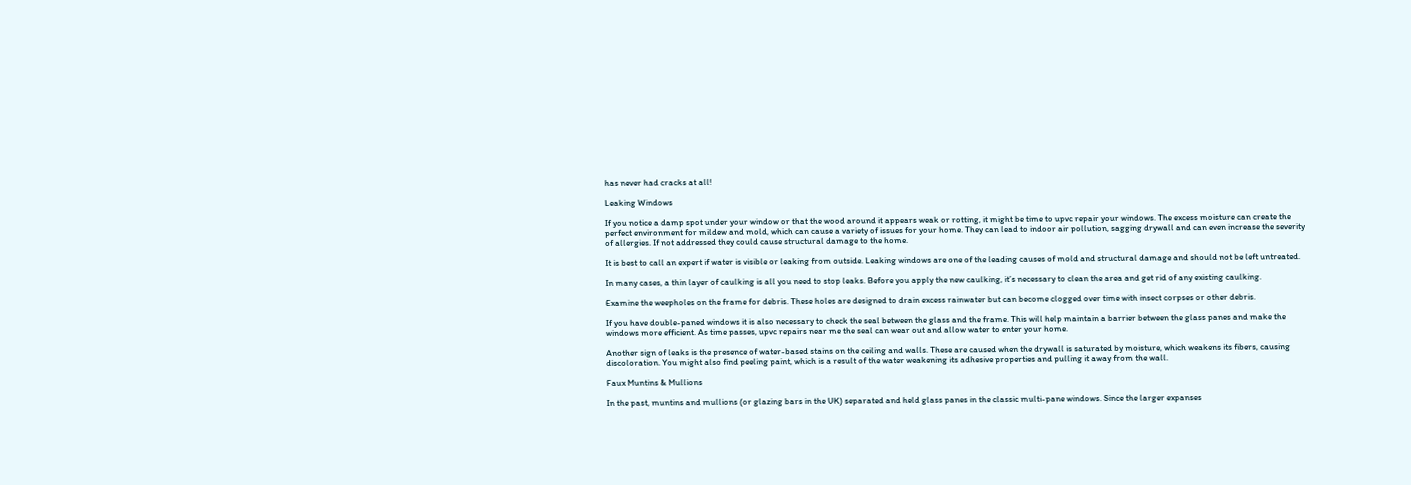has never had cracks at all!

Leaking Windows

If you notice a damp spot under your window or that the wood around it appears weak or rotting, it might be time to upvc repair your windows. The excess moisture can create the perfect environment for mildew and mold, which can cause a variety of issues for your home. They can lead to indoor air pollution, sagging drywall and can even increase the severity of allergies. If not addressed they could cause structural damage to the home.

It is best to call an expert if water is visible or leaking from outside. Leaking windows are one of the leading causes of mold and structural damage and should not be left untreated.

In many cases, a thin layer of caulking is all you need to stop leaks. Before you apply the new caulking, it’s necessary to clean the area and get rid of any existing caulking.

Examine the weepholes on the frame for debris. These holes are designed to drain excess rainwater but can become clogged over time with insect corpses or other debris.

If you have double-paned windows it is also necessary to check the seal between the glass and the frame. This will help maintain a barrier between the glass panes and make the windows more efficient. As time passes, upvc repairs near me the seal can wear out and allow water to enter your home.

Another sign of leaks is the presence of water-based stains on the ceiling and walls. These are caused when the drywall is saturated by moisture, which weakens its fibers, causing discoloration. You might also find peeling paint, which is a result of the water weakening its adhesive properties and pulling it away from the wall.

Faux Muntins & Mullions

In the past, muntins and mullions (or glazing bars in the UK) separated and held glass panes in the classic multi-pane windows. Since the larger expanses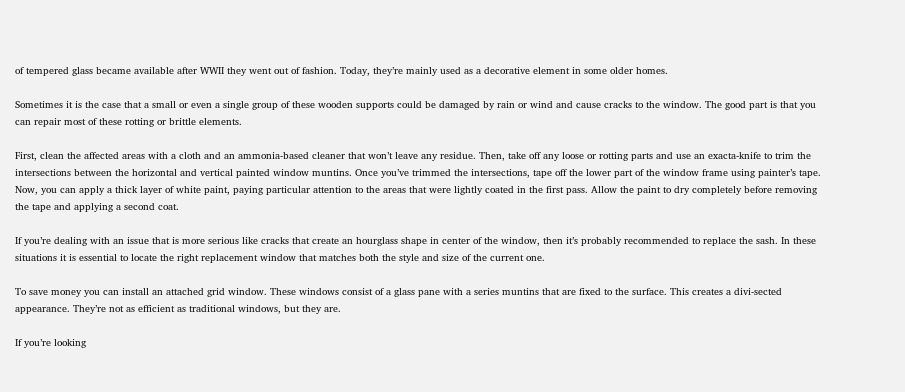of tempered glass became available after WWII they went out of fashion. Today, they’re mainly used as a decorative element in some older homes.

Sometimes it is the case that a small or even a single group of these wooden supports could be damaged by rain or wind and cause cracks to the window. The good part is that you can repair most of these rotting or brittle elements.

First, clean the affected areas with a cloth and an ammonia-based cleaner that won’t leave any residue. Then, take off any loose or rotting parts and use an exacta-knife to trim the intersections between the horizontal and vertical painted window muntins. Once you’ve trimmed the intersections, tape off the lower part of the window frame using painter’s tape. Now, you can apply a thick layer of white paint, paying particular attention to the areas that were lightly coated in the first pass. Allow the paint to dry completely before removing the tape and applying a second coat.

If you’re dealing with an issue that is more serious like cracks that create an hourglass shape in center of the window, then it’s probably recommended to replace the sash. In these situations it is essential to locate the right replacement window that matches both the style and size of the current one.

To save money you can install an attached grid window. These windows consist of a glass pane with a series muntins that are fixed to the surface. This creates a divi-sected appearance. They’re not as efficient as traditional windows, but they are.

If you’re looking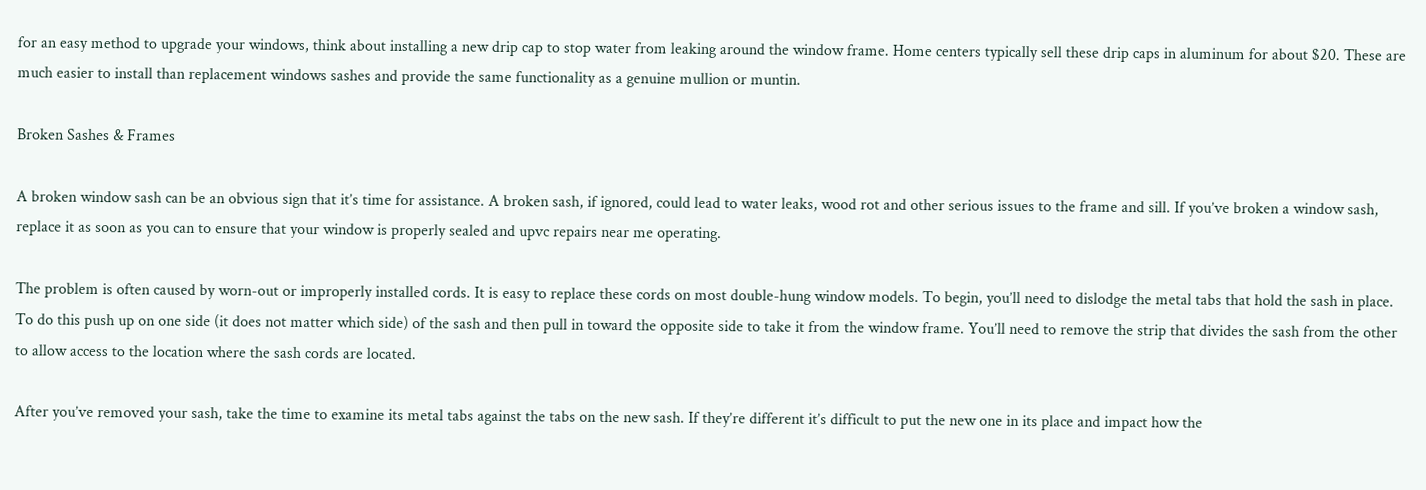for an easy method to upgrade your windows, think about installing a new drip cap to stop water from leaking around the window frame. Home centers typically sell these drip caps in aluminum for about $20. These are much easier to install than replacement windows sashes and provide the same functionality as a genuine mullion or muntin.

Broken Sashes & Frames

A broken window sash can be an obvious sign that it’s time for assistance. A broken sash, if ignored, could lead to water leaks, wood rot and other serious issues to the frame and sill. If you’ve broken a window sash, replace it as soon as you can to ensure that your window is properly sealed and upvc repairs near me operating.

The problem is often caused by worn-out or improperly installed cords. It is easy to replace these cords on most double-hung window models. To begin, you’ll need to dislodge the metal tabs that hold the sash in place. To do this push up on one side (it does not matter which side) of the sash and then pull in toward the opposite side to take it from the window frame. You’ll need to remove the strip that divides the sash from the other to allow access to the location where the sash cords are located.

After you’ve removed your sash, take the time to examine its metal tabs against the tabs on the new sash. If they’re different it’s difficult to put the new one in its place and impact how the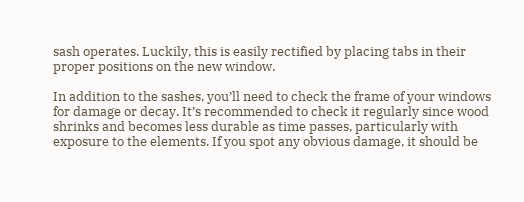sash operates. Luckily, this is easily rectified by placing tabs in their proper positions on the new window.

In addition to the sashes, you’ll need to check the frame of your windows for damage or decay. It’s recommended to check it regularly since wood shrinks and becomes less durable as time passes, particularly with exposure to the elements. If you spot any obvious damage, it should be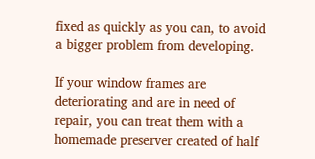fixed as quickly as you can, to avoid a bigger problem from developing.

If your window frames are deteriorating and are in need of repair, you can treat them with a homemade preserver created of half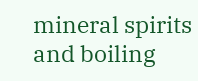mineral spirits and boiling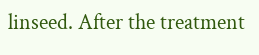linseed. After the treatment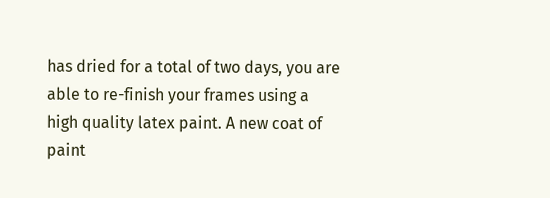has dried for a total of two days, you are able to re-finish your frames using a high quality latex paint. A new coat of paint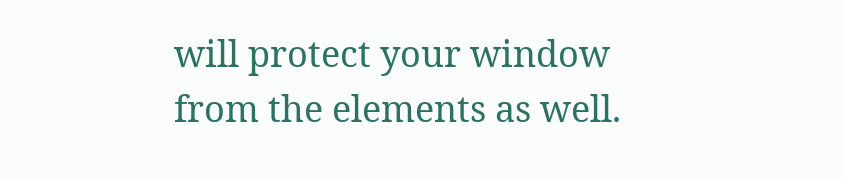will protect your window from the elements as well.